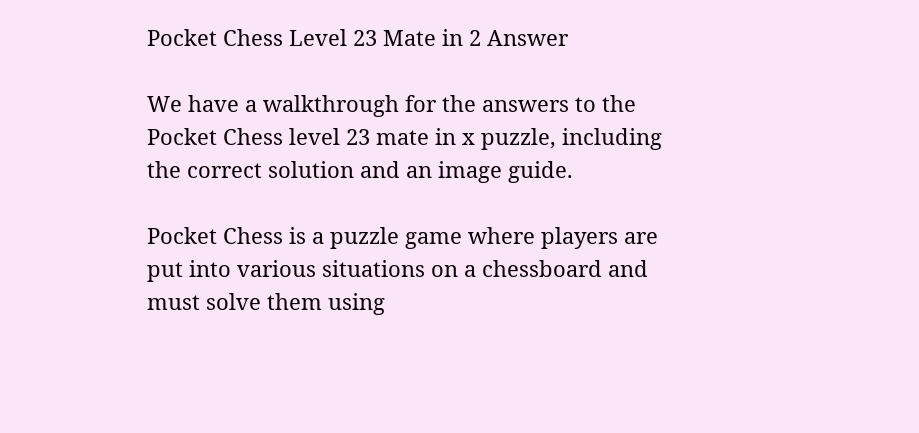Pocket Chess Level 23 Mate in 2 Answer

We have a walkthrough for the answers to the Pocket Chess level 23 mate in x puzzle, including the correct solution and an image guide.

Pocket Chess is a puzzle game where players are put into various situations on a chessboard and must solve them using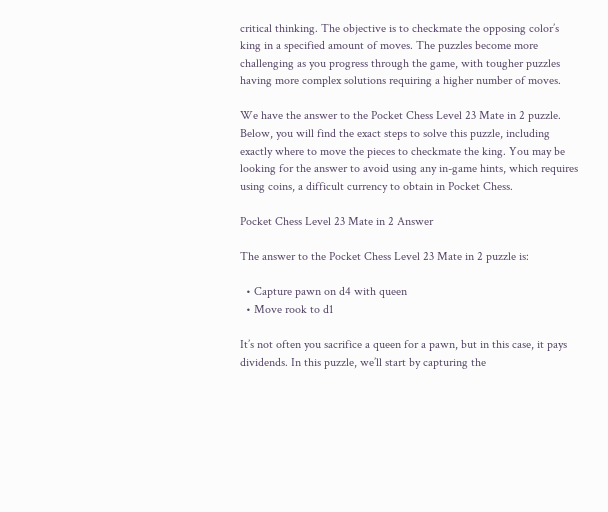critical thinking. The objective is to checkmate the opposing color’s king in a specified amount of moves. The puzzles become more challenging as you progress through the game, with tougher puzzles having more complex solutions requiring a higher number of moves.

We have the answer to the Pocket Chess Level 23 Mate in 2 puzzle. Below, you will find the exact steps to solve this puzzle, including exactly where to move the pieces to checkmate the king. You may be looking for the answer to avoid using any in-game hints, which requires using coins, a difficult currency to obtain in Pocket Chess.

Pocket Chess Level 23 Mate in 2 Answer

The answer to the Pocket Chess Level 23 Mate in 2 puzzle is:

  • Capture pawn on d4 with queen
  • Move rook to d1

It’s not often you sacrifice a queen for a pawn, but in this case, it pays dividends. In this puzzle, we’ll start by capturing the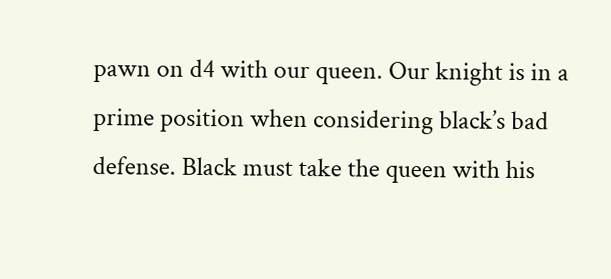pawn on d4 with our queen. Our knight is in a prime position when considering black’s bad defense. Black must take the queen with his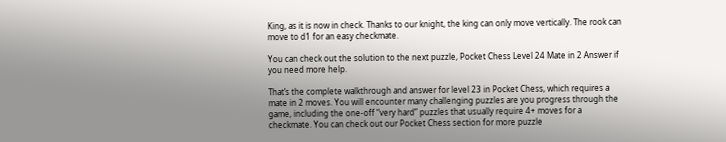King, as it is now in check. Thanks to our knight, the king can only move vertically. The rook can move to d1 for an easy checkmate.

You can check out the solution to the next puzzle, Pocket Chess Level 24 Mate in 2 Answer if you need more help.

That’s the complete walkthrough and answer for level 23 in Pocket Chess, which requires a mate in 2 moves. You will encounter many challenging puzzles are you progress through the game, including the one-off “very hard” puzzles that usually require 4+ moves for a checkmate. You can check out our Pocket Chess section for more puzzle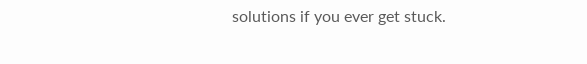solutions if you ever get stuck.